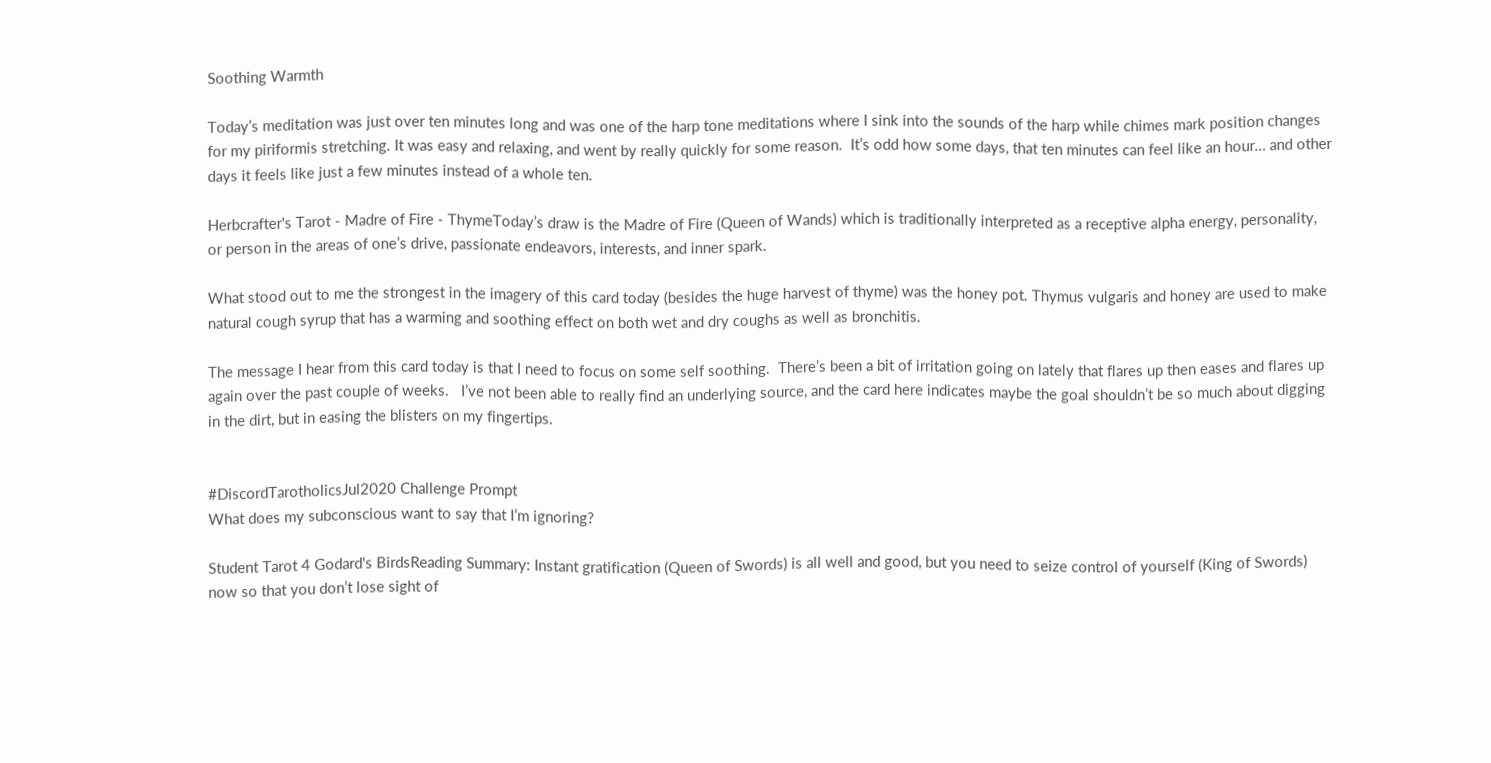Soothing Warmth

Today’s meditation was just over ten minutes long and was one of the harp tone meditations where I sink into the sounds of the harp while chimes mark position changes for my piriformis stretching. It was easy and relaxing, and went by really quickly for some reason.  It’s odd how some days, that ten minutes can feel like an hour… and other days it feels like just a few minutes instead of a whole ten.

Herbcrafter's Tarot - Madre of Fire - ThymeToday’s draw is the Madre of Fire (Queen of Wands) which is traditionally interpreted as a receptive alpha energy, personality, or person in the areas of one’s drive, passionate endeavors, interests, and inner spark.

What stood out to me the strongest in the imagery of this card today (besides the huge harvest of thyme) was the honey pot. Thymus vulgaris and honey are used to make natural cough syrup that has a warming and soothing effect on both wet and dry coughs as well as bronchitis.

The message I hear from this card today is that I need to focus on some self soothing.  There’s been a bit of irritation going on lately that flares up then eases and flares up again over the past couple of weeks.   I’ve not been able to really find an underlying source, and the card here indicates maybe the goal shouldn’t be so much about digging in the dirt, but in easing the blisters on my fingertips.


#DiscordTarotholicsJul2020 Challenge Prompt
What does my subconscious want to say that I’m ignoring?

Student Tarot 4 Godard's BirdsReading Summary: Instant gratification (Queen of Swords) is all well and good, but you need to seize control of yourself (King of Swords) now so that you don’t lose sight of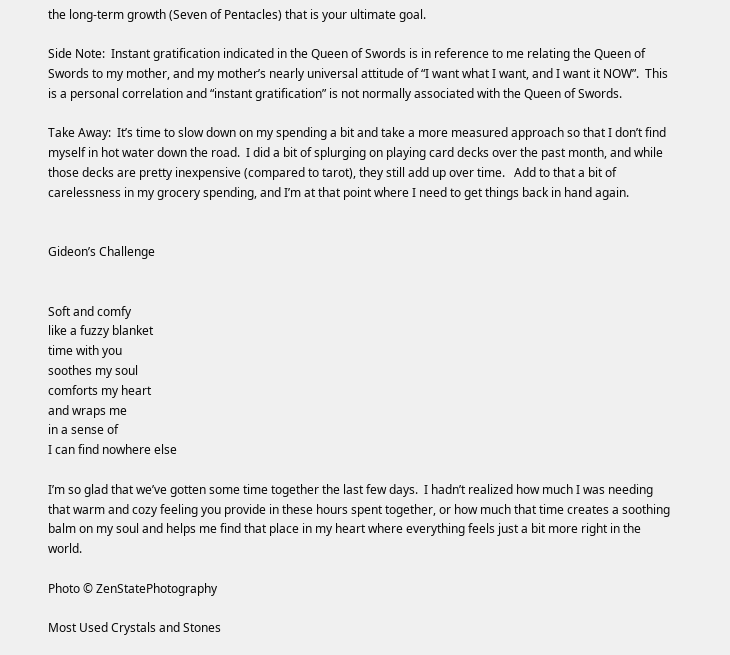the long-term growth (Seven of Pentacles) that is your ultimate goal.

Side Note:  Instant gratification indicated in the Queen of Swords is in reference to me relating the Queen of Swords to my mother, and my mother’s nearly universal attitude of “I want what I want, and I want it NOW”.  This is a personal correlation and “instant gratification” is not normally associated with the Queen of Swords.

Take Away:  It’s time to slow down on my spending a bit and take a more measured approach so that I don’t find myself in hot water down the road.  I did a bit of splurging on playing card decks over the past month, and while those decks are pretty inexpensive (compared to tarot), they still add up over time.   Add to that a bit of carelessness in my grocery spending, and I’m at that point where I need to get things back in hand again.


Gideon’s Challenge


Soft and comfy
like a fuzzy blanket
time with you
soothes my soul
comforts my heart
and wraps me
in a sense of
I can find nowhere else

I’m so glad that we’ve gotten some time together the last few days.  I hadn’t realized how much I was needing that warm and cozy feeling you provide in these hours spent together, or how much that time creates a soothing balm on my soul and helps me find that place in my heart where everything feels just a bit more right in the world.

Photo © ZenStatePhotography

Most Used Crystals and Stones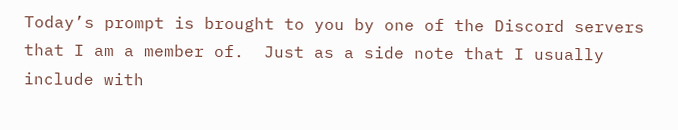Today’s prompt is brought to you by one of the Discord servers that I am a member of.  Just as a side note that I usually include with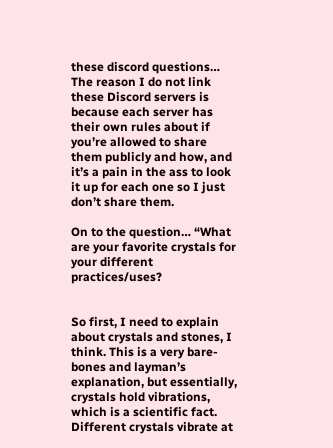these discord questions… The reason I do not link these Discord servers is because each server has their own rules about if you’re allowed to share them publicly and how, and it’s a pain in the ass to look it up for each one so I just don’t share them.

On to the question… “What are your favorite crystals for your different practices/uses?


So first, I need to explain about crystals and stones, I think. This is a very bare-bones and layman’s explanation, but essentially, crystals hold vibrations, which is a scientific fact.  Different crystals vibrate at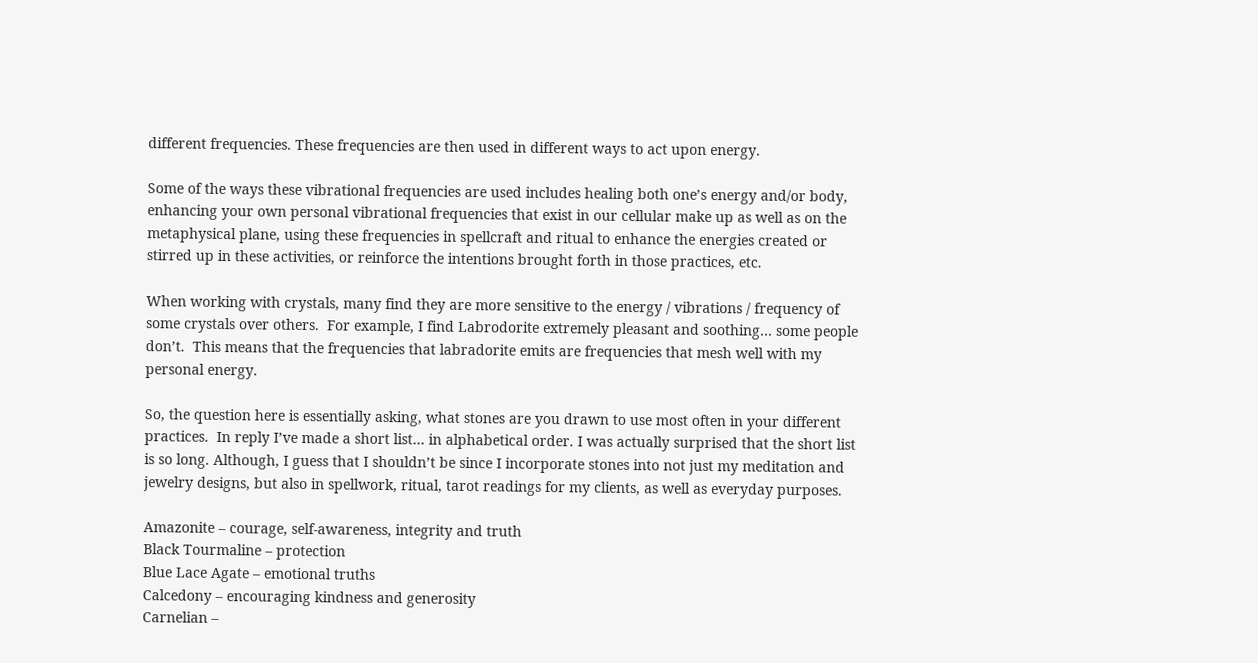different frequencies. These frequencies are then used in different ways to act upon energy.

Some of the ways these vibrational frequencies are used includes healing both one’s energy and/or body, enhancing your own personal vibrational frequencies that exist in our cellular make up as well as on the metaphysical plane, using these frequencies in spellcraft and ritual to enhance the energies created or stirred up in these activities, or reinforce the intentions brought forth in those practices, etc.

When working with crystals, many find they are more sensitive to the energy / vibrations / frequency of some crystals over others.  For example, I find Labrodorite extremely pleasant and soothing… some people don’t.  This means that the frequencies that labradorite emits are frequencies that mesh well with my personal energy.

So, the question here is essentially asking, what stones are you drawn to use most often in your different practices.  In reply I’ve made a short list… in alphabetical order. I was actually surprised that the short list is so long. Although, I guess that I shouldn’t be since I incorporate stones into not just my meditation and jewelry designs, but also in spellwork, ritual, tarot readings for my clients, as well as everyday purposes.

Amazonite – courage, self-awareness, integrity and truth
Black Tourmaline – protection
Blue Lace Agate – emotional truths
Calcedony – encouraging kindness and generosity
Carnelian –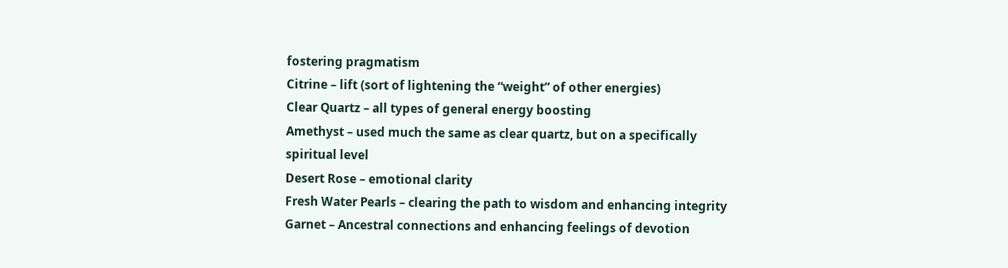fostering pragmatism
Citrine – lift (sort of lightening the “weight” of other energies)
Clear Quartz – all types of general energy boosting
Amethyst – used much the same as clear quartz, but on a specifically spiritual level
Desert Rose – emotional clarity
Fresh Water Pearls – clearing the path to wisdom and enhancing integrity
Garnet – Ancestral connections and enhancing feelings of devotion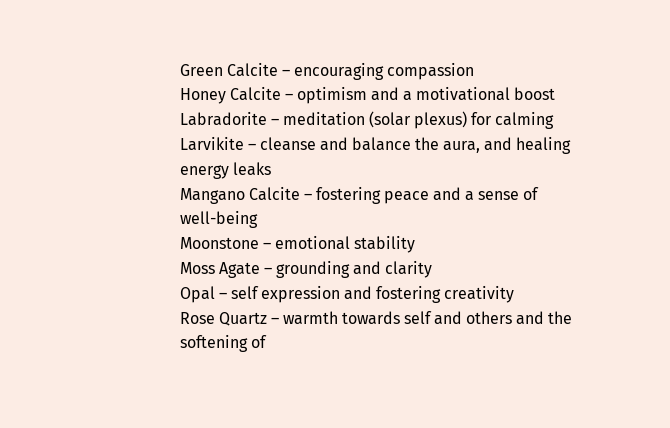Green Calcite – encouraging compassion
Honey Calcite – optimism and a motivational boost
Labradorite – meditation (solar plexus) for calming
Larvikite – cleanse and balance the aura, and healing energy leaks
Mangano Calcite – fostering peace and a sense of well-being
Moonstone – emotional stability
Moss Agate – grounding and clarity
Opal – self expression and fostering creativity
Rose Quartz – warmth towards self and others and the softening of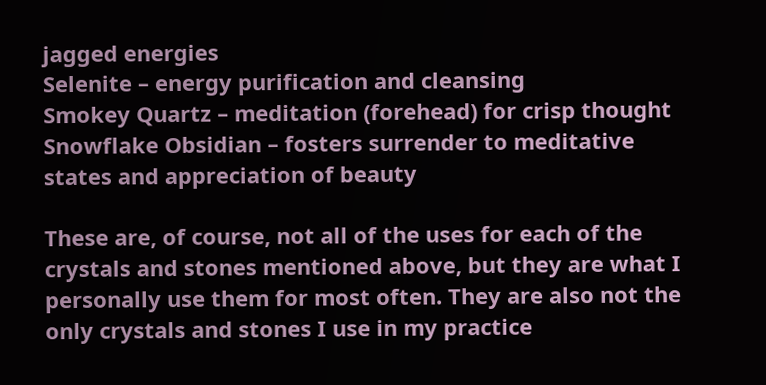jagged energies
Selenite – energy purification and cleansing
Smokey Quartz – meditation (forehead) for crisp thought
Snowflake Obsidian – fosters surrender to meditative states and appreciation of beauty

These are, of course, not all of the uses for each of the crystals and stones mentioned above, but they are what I personally use them for most often. They are also not the only crystals and stones I use in my practice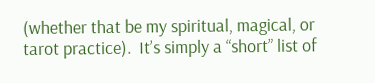(whether that be my spiritual, magical, or tarot practice).  It’s simply a “short” list of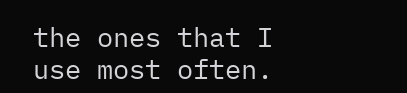the ones that I use most often.